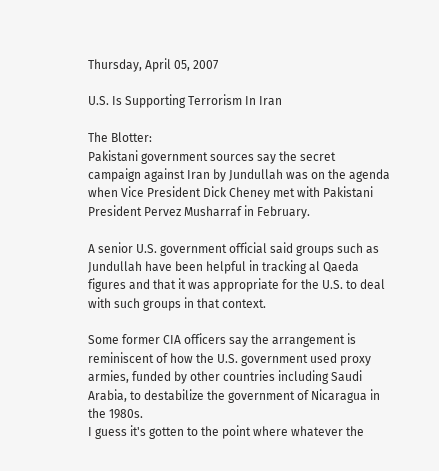Thursday, April 05, 2007

U.S. Is Supporting Terrorism In Iran

The Blotter:
Pakistani government sources say the secret campaign against Iran by Jundullah was on the agenda when Vice President Dick Cheney met with Pakistani President Pervez Musharraf in February.

A senior U.S. government official said groups such as Jundullah have been helpful in tracking al Qaeda figures and that it was appropriate for the U.S. to deal with such groups in that context.

Some former CIA officers say the arrangement is reminiscent of how the U.S. government used proxy armies, funded by other countries including Saudi Arabia, to destabilize the government of Nicaragua in the 1980s.
I guess it's gotten to the point where whatever the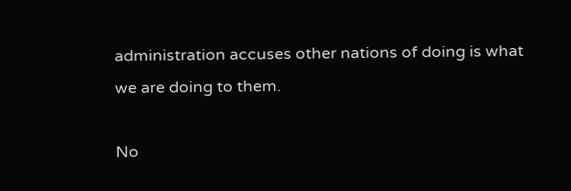administration accuses other nations of doing is what we are doing to them.

No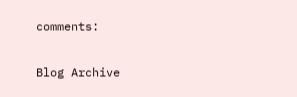comments:


Blog Archive